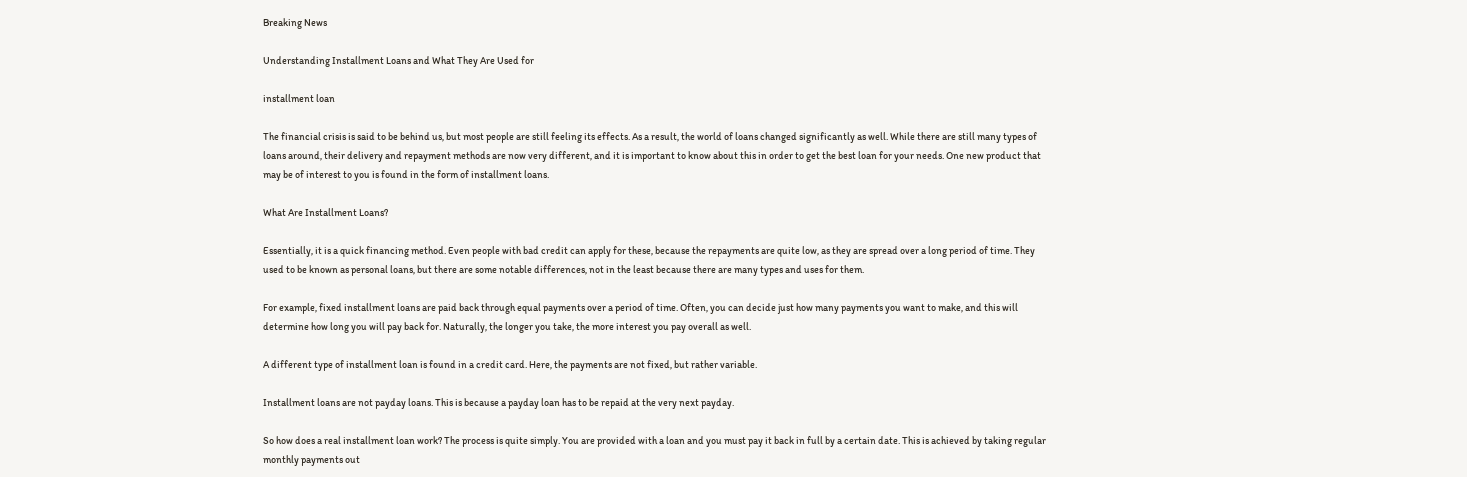Breaking News

Understanding Installment Loans and What They Are Used for

installment loan

The financial crisis is said to be behind us, but most people are still feeling its effects. As a result, the world of loans changed significantly as well. While there are still many types of loans around, their delivery and repayment methods are now very different, and it is important to know about this in order to get the best loan for your needs. One new product that may be of interest to you is found in the form of installment loans.

What Are Installment Loans?

Essentially, it is a quick financing method. Even people with bad credit can apply for these, because the repayments are quite low, as they are spread over a long period of time. They used to be known as personal loans, but there are some notable differences, not in the least because there are many types and uses for them.

For example, fixed installment loans are paid back through equal payments over a period of time. Often, you can decide just how many payments you want to make, and this will determine how long you will pay back for. Naturally, the longer you take, the more interest you pay overall as well.

A different type of installment loan is found in a credit card. Here, the payments are not fixed, but rather variable.

Installment loans are not payday loans. This is because a payday loan has to be repaid at the very next payday.

So how does a real installment loan work? The process is quite simply. You are provided with a loan and you must pay it back in full by a certain date. This is achieved by taking regular monthly payments out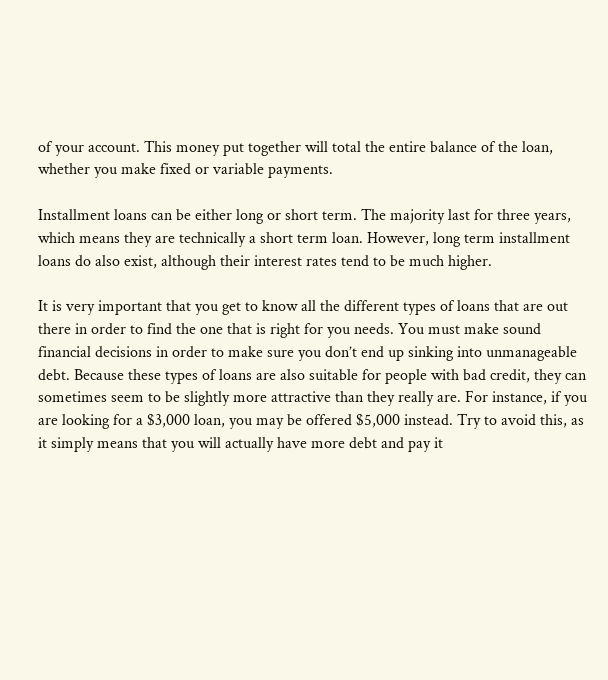of your account. This money put together will total the entire balance of the loan, whether you make fixed or variable payments.

Installment loans can be either long or short term. The majority last for three years, which means they are technically a short term loan. However, long term installment loans do also exist, although their interest rates tend to be much higher.

It is very important that you get to know all the different types of loans that are out there in order to find the one that is right for you needs. You must make sound financial decisions in order to make sure you don’t end up sinking into unmanageable debt. Because these types of loans are also suitable for people with bad credit, they can sometimes seem to be slightly more attractive than they really are. For instance, if you are looking for a $3,000 loan, you may be offered $5,000 instead. Try to avoid this, as it simply means that you will actually have more debt and pay it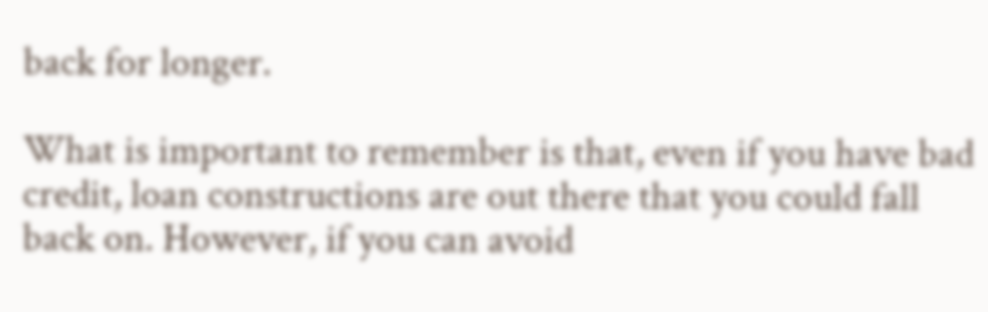back for longer.

What is important to remember is that, even if you have bad credit, loan constructions are out there that you could fall back on. However, if you can avoid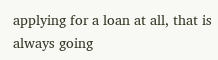applying for a loan at all, that is always going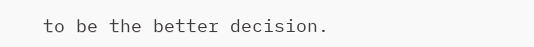to be the better decision.